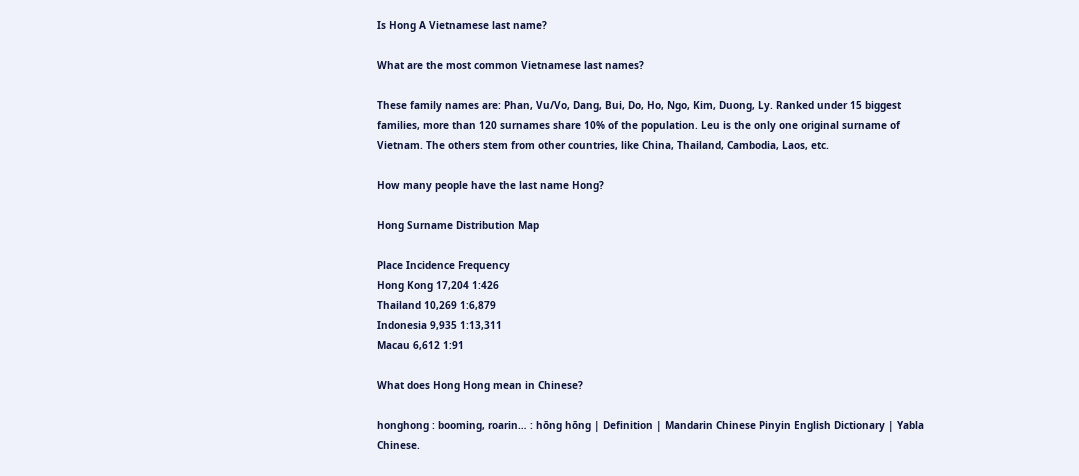Is Hong A Vietnamese last name?

What are the most common Vietnamese last names?

These family names are: Phan, Vu/Vo, Dang, Bui, Do, Ho, Ngo, Kim, Duong, Ly. Ranked under 15 biggest families, more than 120 surnames share 10% of the population. Leu is the only one original surname of Vietnam. The others stem from other countries, like China, Thailand, Cambodia, Laos, etc.

How many people have the last name Hong?

Hong Surname Distribution Map

Place Incidence Frequency
Hong Kong 17,204 1:426
Thailand 10,269 1:6,879
Indonesia 9,935 1:13,311
Macau 6,612 1:91

What does Hong Hong mean in Chinese?

honghong : booming, roarin… : hōng hōng | Definition | Mandarin Chinese Pinyin English Dictionary | Yabla Chinese.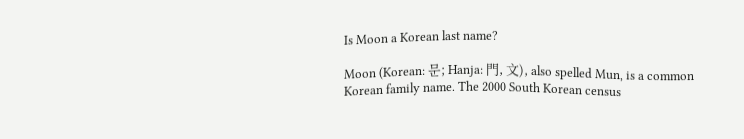Is Moon a Korean last name?

Moon (Korean: 문; Hanja: 門, 文), also spelled Mun, is a common Korean family name. The 2000 South Korean census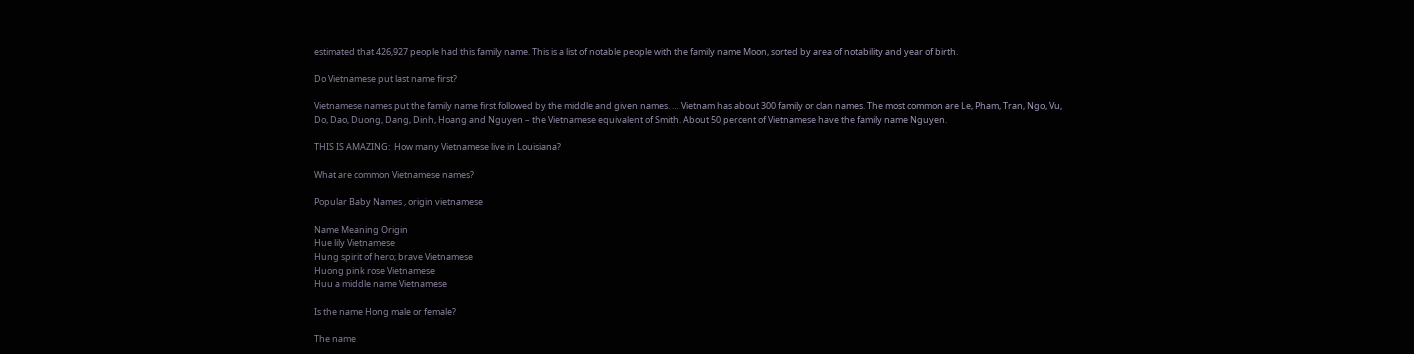estimated that 426,927 people had this family name. This is a list of notable people with the family name Moon, sorted by area of notability and year of birth.

Do Vietnamese put last name first?

Vietnamese names put the family name first followed by the middle and given names. … Vietnam has about 300 family or clan names. The most common are Le, Pham, Tran, Ngo, Vu, Do, Dao, Duong, Dang, Dinh, Hoang and Nguyen – the Vietnamese equivalent of Smith. About 50 percent of Vietnamese have the family name Nguyen.

THIS IS AMAZING:  How many Vietnamese live in Louisiana?

What are common Vietnamese names?

Popular Baby Names , origin vietnamese

Name Meaning Origin
Hue lily Vietnamese
Hung spirit of hero; brave Vietnamese
Huong pink rose Vietnamese
Huu a middle name Vietnamese

Is the name Hong male or female?

The name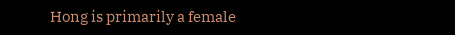Hong is primarily a female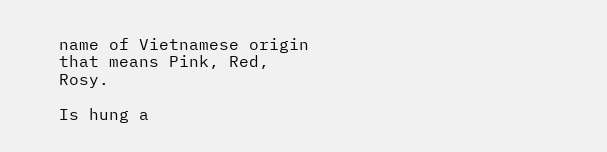name of Vietnamese origin that means Pink, Red, Rosy.

Is hung a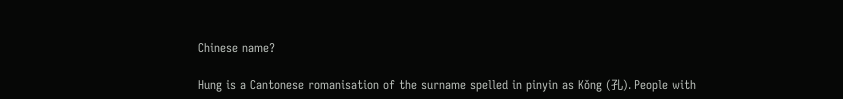Chinese name?

Hung is a Cantonese romanisation of the surname spelled in pinyin as Kǒng (孔). People with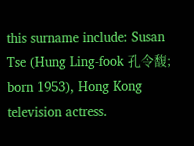this surname include: Susan Tse (Hung Ling-fook 孔令馥; born 1953), Hong Kong television actress.